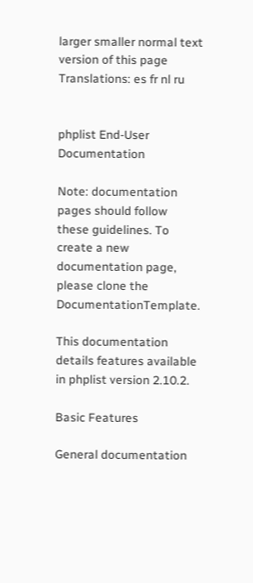larger smaller normal text version of this page
Translations: es fr nl ru


phplist End-User Documentation

Note: documentation pages should follow these guidelines. To create a new documentation page, please clone the DocumentationTemplate.

This documentation details features available in phplist version 2.10.2.

Basic Features

General documentation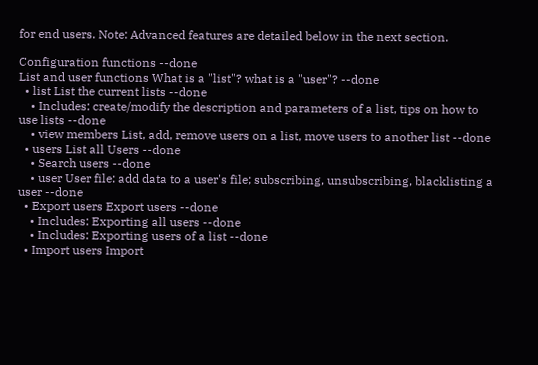for end users. Note: Advanced features are detailed below in the next section.

Configuration functions --done
List and user functions What is a "list"? what is a "user"? --done
  • list List the current lists --done
    • Includes: create/modify the description and parameters of a list, tips on how to use lists --done
    • view members List, add, remove users on a list, move users to another list --done
  • users List all Users --done
    • Search users --done
    • user User file: add data to a user's file; subscribing, unsubscribing, blacklisting a user --done
  • Export users Export users --done
    • Includes: Exporting all users --done
    • Includes: Exporting users of a list --done
  • Import users Import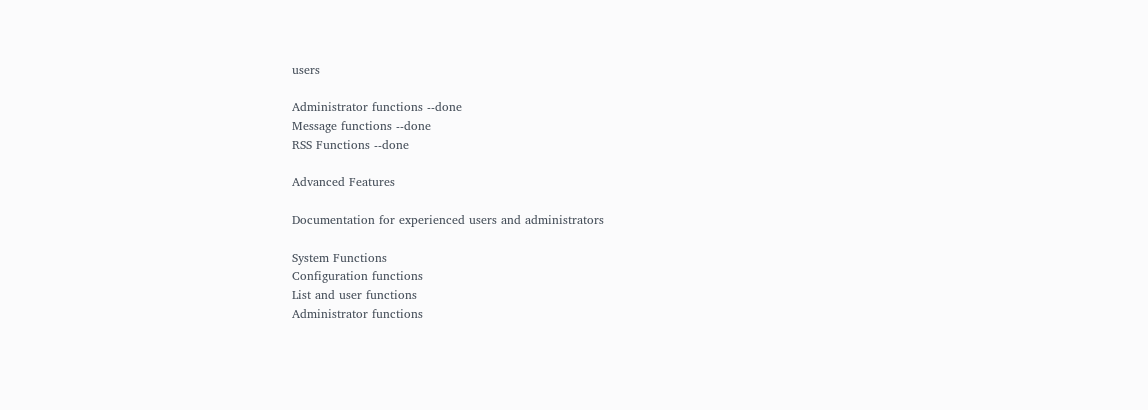users

Administrator functions --done
Message functions --done
RSS Functions --done

Advanced Features

Documentation for experienced users and administrators

System Functions
Configuration functions
List and user functions
Administrator functions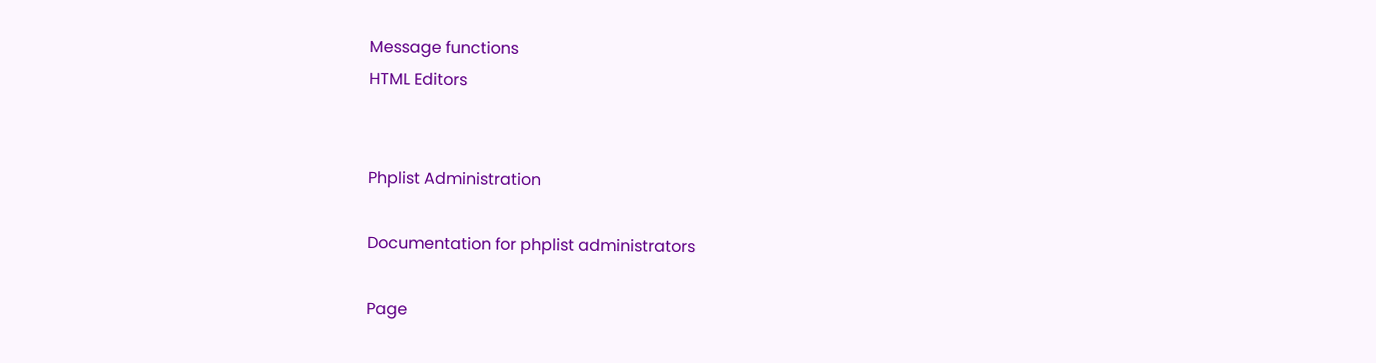Message functions
HTML Editors


Phplist Administration

Documentation for phplist administrators

Page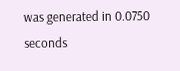was generated in 0.0750 seconds